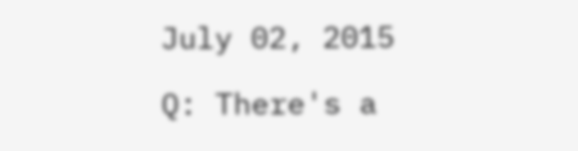July 02, 2015

Q: There's a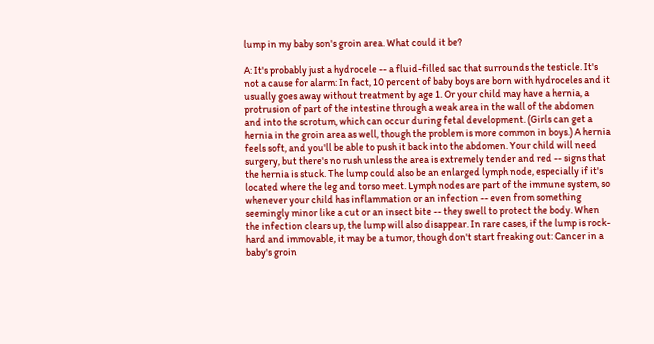lump in my baby son's groin area. What could it be?

A: It's probably just a hydrocele -- a fluid-filled sac that surrounds the testicle. It's not a cause for alarm: In fact, 10 percent of baby boys are born with hydroceles and it usually goes away without treatment by age 1. Or your child may have a hernia, a protrusion of part of the intestine through a weak area in the wall of the abdomen and into the scrotum, which can occur during fetal development. (Girls can get a hernia in the groin area as well, though the problem is more common in boys.) A hernia feels soft, and you'll be able to push it back into the abdomen. Your child will need surgery, but there's no rush unless the area is extremely tender and red -- signs that the hernia is stuck. The lump could also be an enlarged lymph node, especially if it's located where the leg and torso meet. Lymph nodes are part of the immune system, so whenever your child has inflammation or an infection -- even from something seemingly minor like a cut or an insect bite -- they swell to protect the body. When the infection clears up, the lump will also disappear. In rare cases, if the lump is rock-hard and immovable, it may be a tumor, though don't start freaking out: Cancer in a baby's groin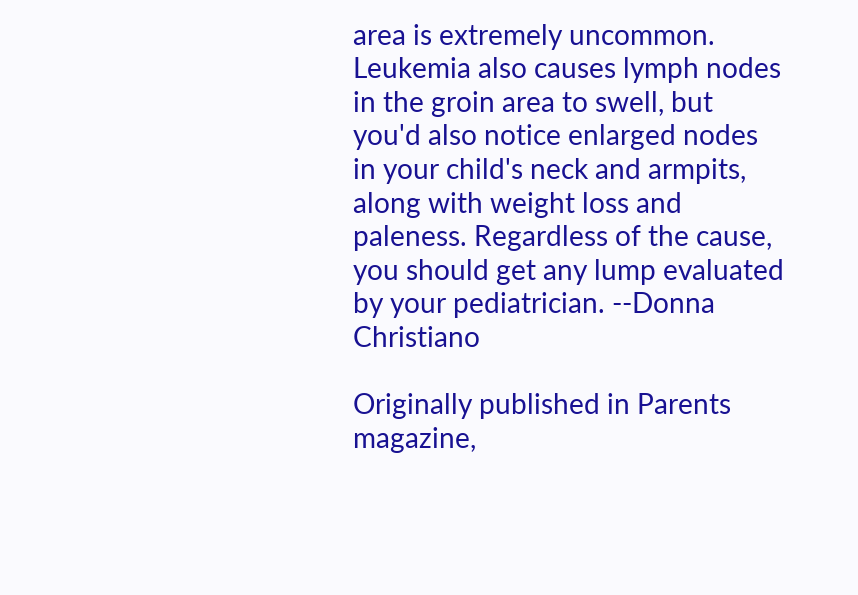area is extremely uncommon. Leukemia also causes lymph nodes in the groin area to swell, but you'd also notice enlarged nodes in your child's neck and armpits, along with weight loss and paleness. Regardless of the cause, you should get any lump evaluated by your pediatrician. --Donna Christiano

Originally published in Parents magazine,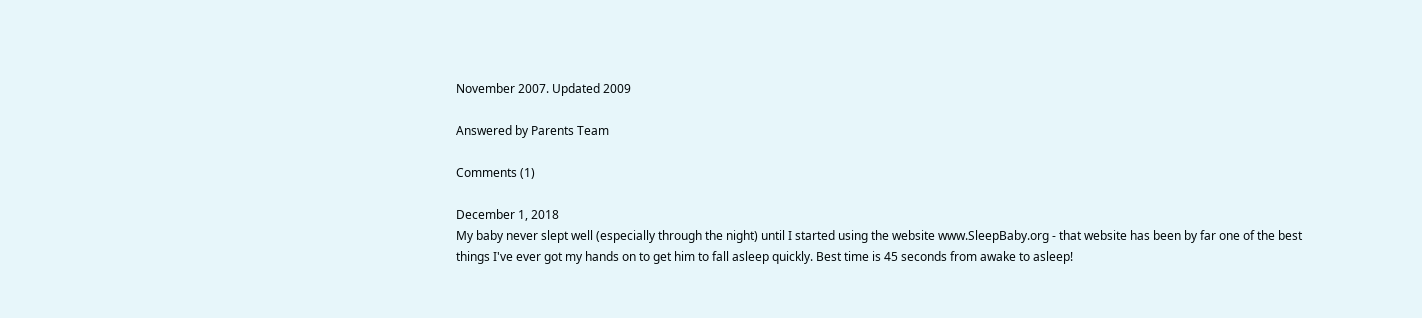November 2007. Updated 2009

Answered by Parents Team

Comments (1)

December 1, 2018
My baby never slept well (especially through the night) until I started using the website www.SleepBaby.org - that website has been by far one of the best things I've ever got my hands on to get him to fall asleep quickly. Best time is 45 seconds from awake to asleep!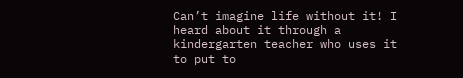Can’t imagine life without it! I heard about it through a kindergarten teacher who uses it to put to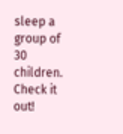sleep a group of 30 children. Check it out!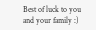Best of luck to you and your family :)